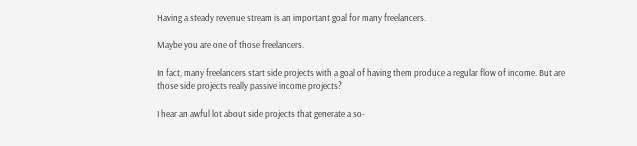Having a steady revenue stream is an important goal for many freelancers.

Maybe you are one of those freelancers.

In fact, many freelancers start side projects with a goal of having them produce a regular flow of income. But are those side projects really passive income projects?

I hear an awful lot about side projects that generate a so-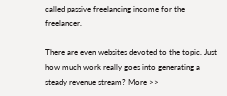called passive freelancing income for the freelancer.

There are even websites devoted to the topic. Just how much work really goes into generating a steady revenue stream? More >>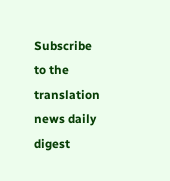Subscribe to the translation news daily digest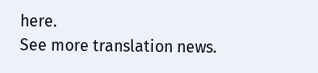here.
See more translation news.